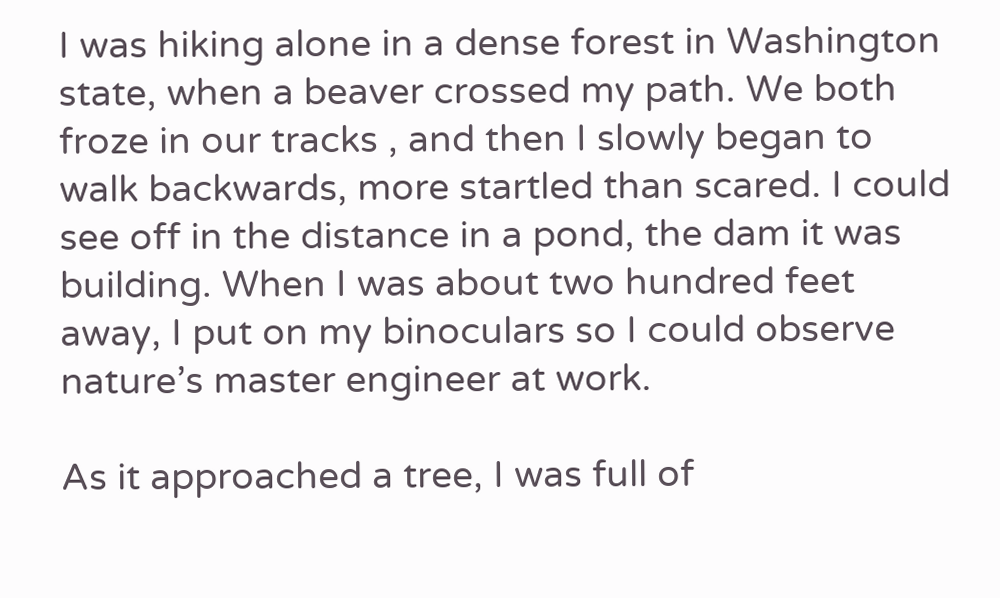I was hiking alone in a dense forest in Washington state, when a beaver crossed my path. We both froze in our tracks , and then I slowly began to walk backwards, more startled than scared. I could see off in the distance in a pond, the dam it was building. When I was about two hundred feet away, I put on my binoculars so I could observe nature’s master engineer at work.

As it approached a tree, I was full of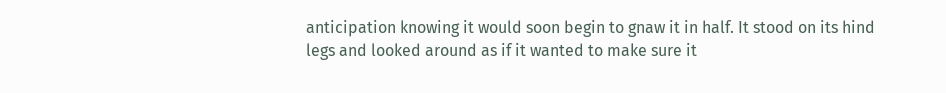anticipation knowing it would soon begin to gnaw it in half. It stood on its hind legs and looked around as if it wanted to make sure it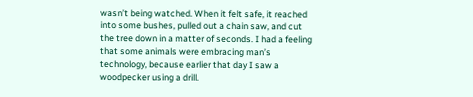wasn’t being watched. When it felt safe, it reached into some bushes, pulled out a chain saw, and cut the tree down in a matter of seconds. I had a feeling that some animals were embracing man’s technology, because earlier that day I saw a woodpecker using a drill.